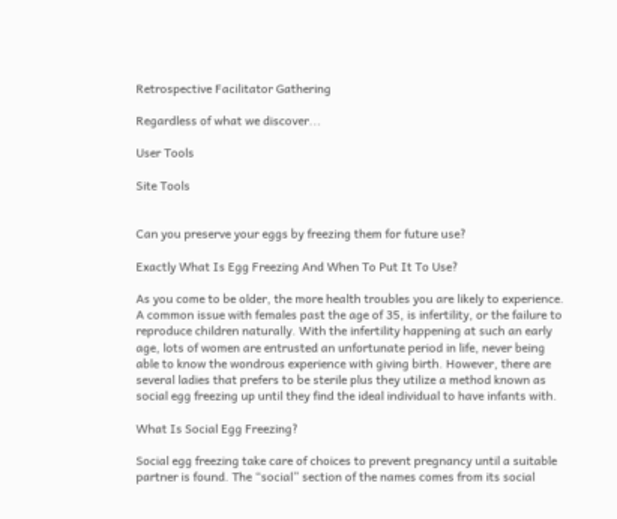Retrospective Facilitator Gathering

Regardless of what we discover...

User Tools

Site Tools


Can you preserve your eggs by freezing them for future use?

Exactly What Is Egg Freezing And When To Put It To Use?

As you come to be older, the more health troubles you are likely to experience. A common issue with females past the age of 35, is infertility, or the failure to reproduce children naturally. With the infertility happening at such an early age, lots of women are entrusted an unfortunate period in life, never being able to know the wondrous experience with giving birth. However, there are several ladies that prefers to be sterile plus they utilize a method known as social egg freezing up until they find the ideal individual to have infants with.

What Is Social Egg Freezing?

Social egg freezing take care of choices to prevent pregnancy until a suitable partner is found. The “social” section of the names comes from its social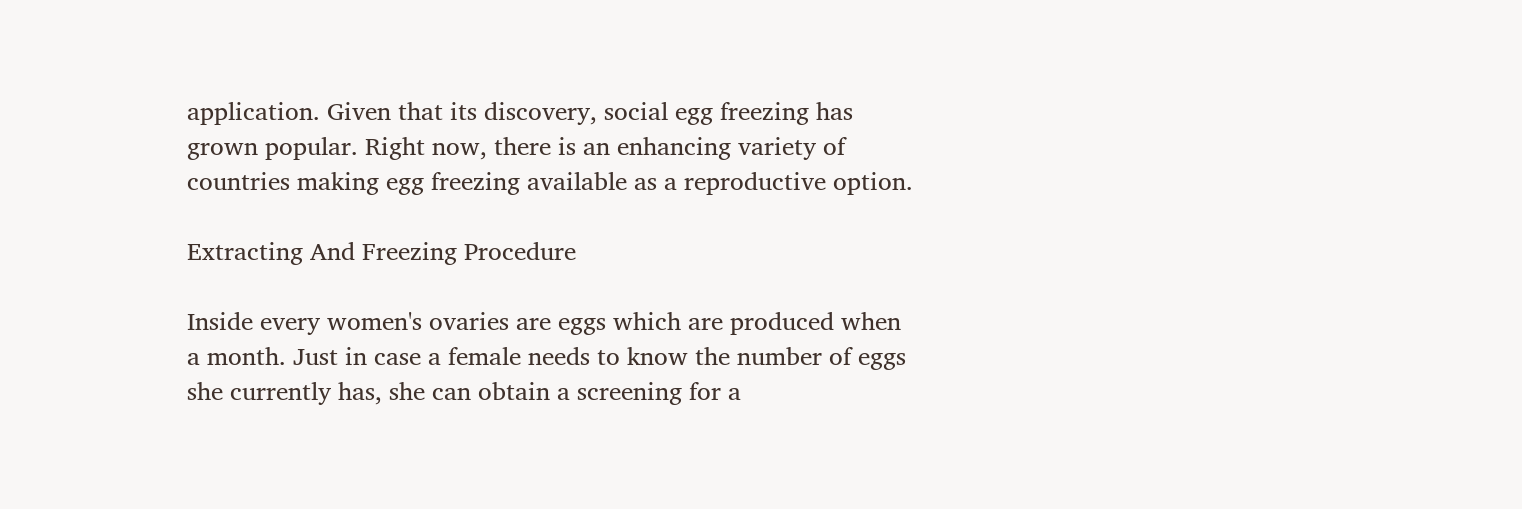application. Given that its discovery, social egg freezing has grown popular. Right now, there is an enhancing variety of countries making egg freezing available as a reproductive option.

Extracting And Freezing Procedure

Inside every women's ovaries are eggs which are produced when a month. Just in case a female needs to know the number of eggs she currently has, she can obtain a screening for a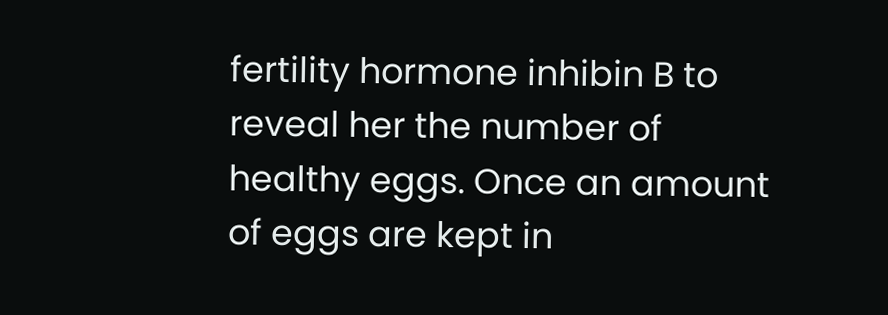fertility hormone inhibin B to reveal her the number of healthy eggs. Once an amount of eggs are kept in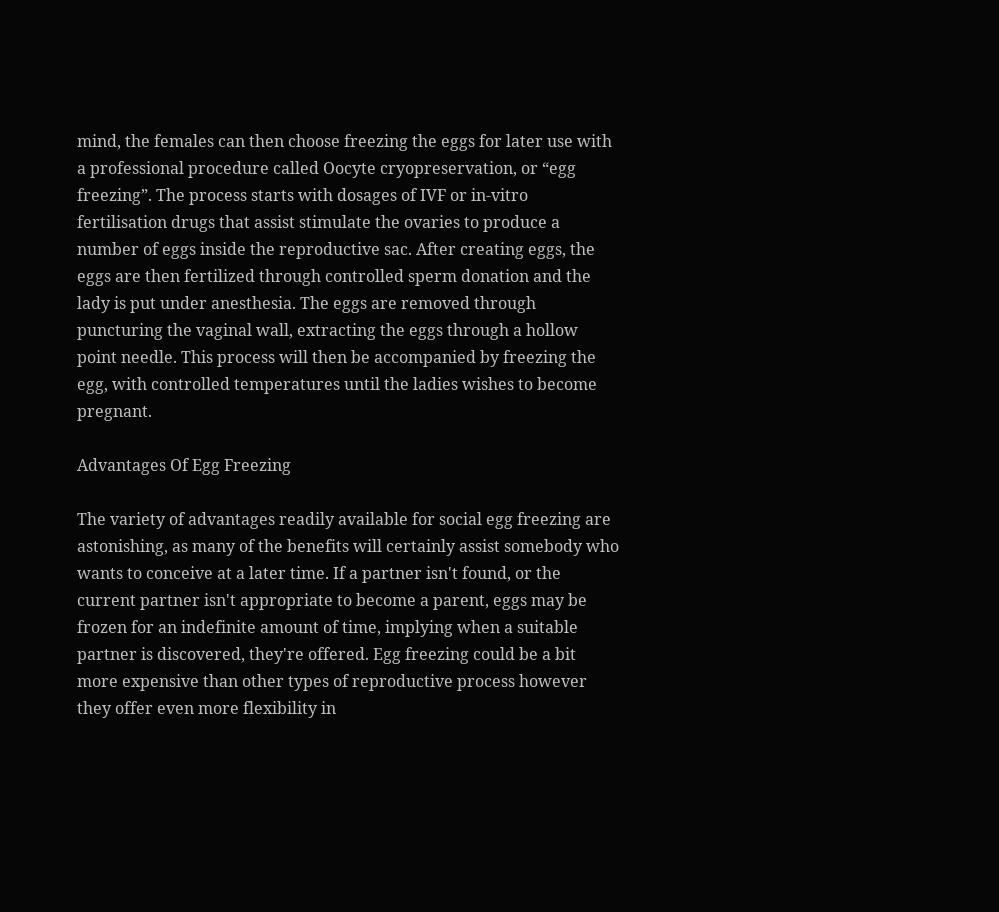mind, the females can then choose freezing the eggs for later use with a professional procedure called Oocyte cryopreservation, or “egg freezing”. The process starts with dosages of IVF or in-vitro fertilisation drugs that assist stimulate the ovaries to produce a number of eggs inside the reproductive sac. After creating eggs, the eggs are then fertilized through controlled sperm donation and the lady is put under anesthesia. The eggs are removed through puncturing the vaginal wall, extracting the eggs through a hollow point needle. This process will then be accompanied by freezing the egg, with controlled temperatures until the ladies wishes to become pregnant.

Advantages Of Egg Freezing

The variety of advantages readily available for social egg freezing are astonishing, as many of the benefits will certainly assist somebody who wants to conceive at a later time. If a partner isn't found, or the current partner isn't appropriate to become a parent, eggs may be frozen for an indefinite amount of time, implying when a suitable partner is discovered, they're offered. Egg freezing could be a bit more expensive than other types of reproductive process however they offer even more flexibility in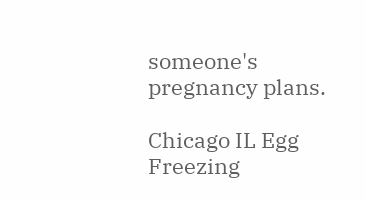someone's pregnancy plans.

Chicago IL Egg Freezing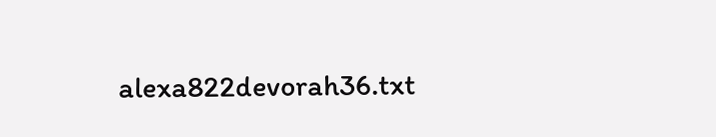alexa822devorah36.txt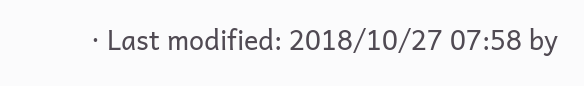· Last modified: 2018/10/27 07:58 by